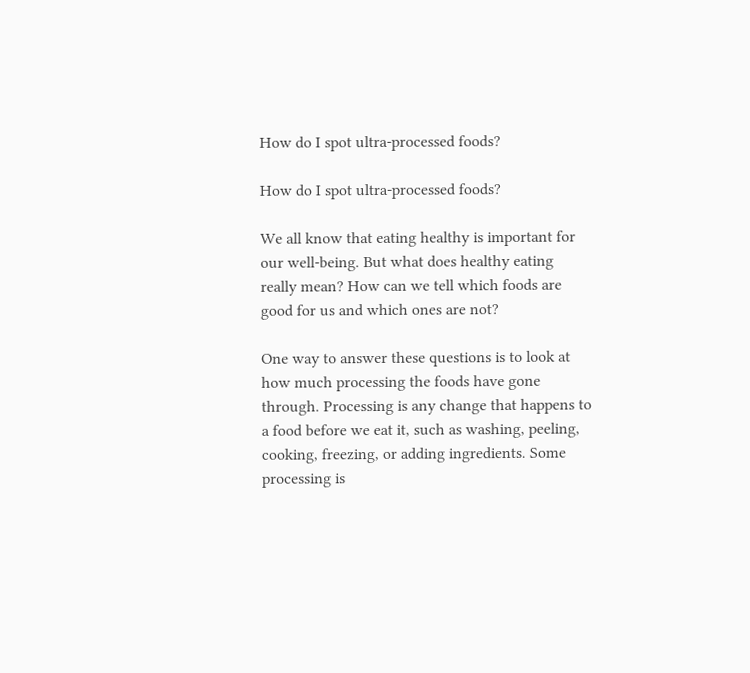How do I spot ultra-processed foods?

How do I spot ultra-processed foods?

We all know that eating healthy is important for our well-being. But what does healthy eating really mean? How can we tell which foods are good for us and which ones are not?

One way to answer these questions is to look at how much processing the foods have gone through. Processing is any change that happens to a food before we eat it, such as washing, peeling, cooking, freezing, or adding ingredients. Some processing is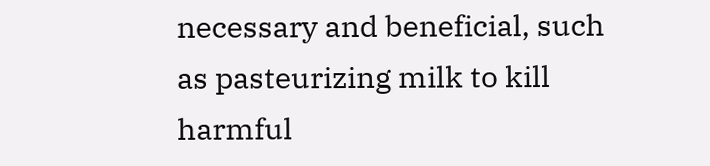necessary and beneficial, such as pasteurizing milk to kill harmful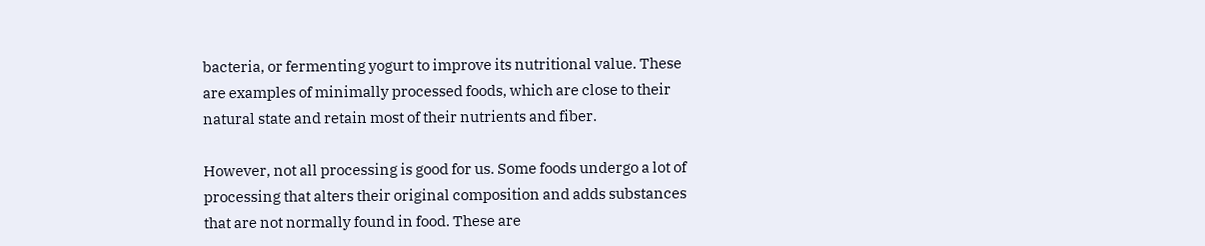bacteria, or fermenting yogurt to improve its nutritional value. These are examples of minimally processed foods, which are close to their natural state and retain most of their nutrients and fiber.

However, not all processing is good for us. Some foods undergo a lot of processing that alters their original composition and adds substances that are not normally found in food. These are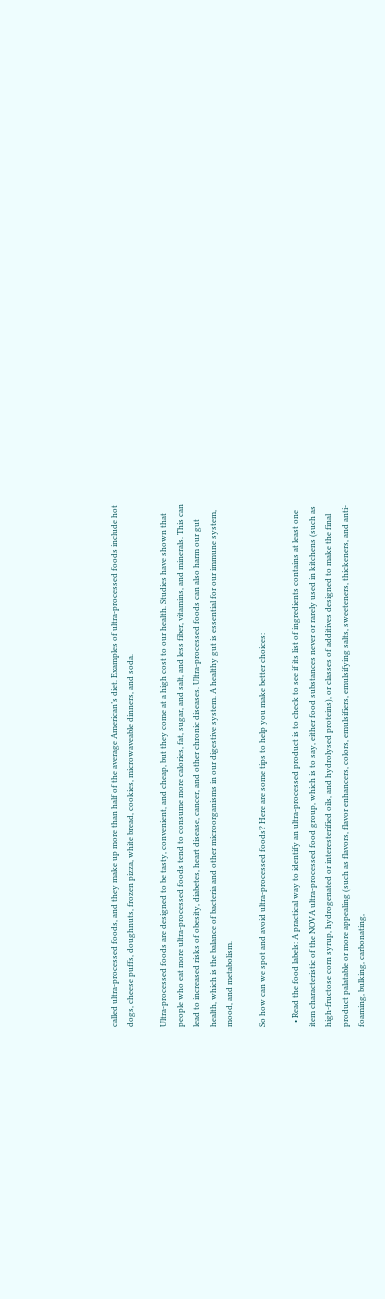called ultra-processed foods, and they make up more than half of the average American’s diet. Examples of ultra-processed foods include hot dogs, cheese puffs, doughnuts, frozen pizza, white bread, cookies, microwaveable dinners, and soda.

Ultra-processed foods are designed to be tasty, convenient, and cheap, but they come at a high cost to our health. Studies have shown that people who eat more ultra-processed foods tend to consume more calories, fat, sugar, and salt, and less fiber, vitamins, and minerals. This can lead to increased risks of obesity, diabetes, heart disease, cancer, and other chronic diseases. Ultra-processed foods can also harm our gut health, which is the balance of bacteria and other microorganisms in our digestive system. A healthy gut is essential for our immune system, mood, and metabolism.

So how can we spot and avoid ultra-processed foods? Here are some tips to help you make better choices:

  • Read the food labels: A practical way to identify an ultra-processed product is to check to see if its list of ingredients contains at least one item characteristic of the NOVA ultra-processed food group, which is to say, either food substances never or rarely used in kitchens (such as high-fructose corn syrup, hydrogenated or interesterified oils, and hydrolysed proteins), or classes of additives designed to make the final product palatable or more appealing (such as flavors, flavor enhancers, colors, emulsifiers, emulsifying salts, sweeteners, thickeners, and anti-foaming, bulking, carbonating,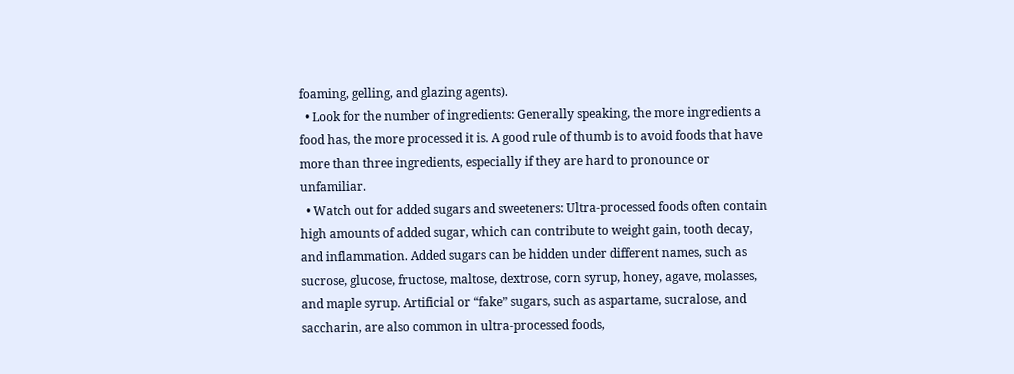foaming, gelling, and glazing agents).
  • Look for the number of ingredients: Generally speaking, the more ingredients a food has, the more processed it is. A good rule of thumb is to avoid foods that have more than three ingredients, especially if they are hard to pronounce or unfamiliar.
  • Watch out for added sugars and sweeteners: Ultra-processed foods often contain high amounts of added sugar, which can contribute to weight gain, tooth decay, and inflammation. Added sugars can be hidden under different names, such as sucrose, glucose, fructose, maltose, dextrose, corn syrup, honey, agave, molasses, and maple syrup. Artificial or “fake” sugars, such as aspartame, sucralose, and saccharin, are also common in ultra-processed foods,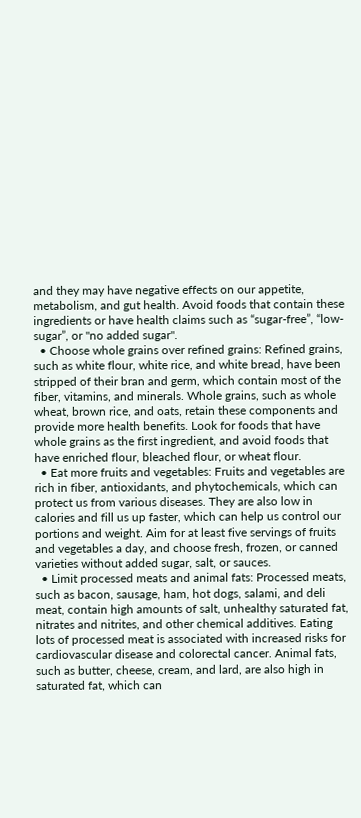and they may have negative effects on our appetite, metabolism, and gut health. Avoid foods that contain these ingredients or have health claims such as “sugar-free”, “low-sugar”, or "no added sugar".
  • Choose whole grains over refined grains: Refined grains, such as white flour, white rice, and white bread, have been stripped of their bran and germ, which contain most of the fiber, vitamins, and minerals. Whole grains, such as whole wheat, brown rice, and oats, retain these components and provide more health benefits. Look for foods that have whole grains as the first ingredient, and avoid foods that have enriched flour, bleached flour, or wheat flour.
  • Eat more fruits and vegetables: Fruits and vegetables are rich in fiber, antioxidants, and phytochemicals, which can protect us from various diseases. They are also low in calories and fill us up faster, which can help us control our portions and weight. Aim for at least five servings of fruits and vegetables a day, and choose fresh, frozen, or canned varieties without added sugar, salt, or sauces.
  • Limit processed meats and animal fats: Processed meats, such as bacon, sausage, ham, hot dogs, salami, and deli meat, contain high amounts of salt, unhealthy saturated fat, nitrates and nitrites, and other chemical additives. Eating lots of processed meat is associated with increased risks for cardiovascular disease and colorectal cancer. Animal fats, such as butter, cheese, cream, and lard, are also high in saturated fat, which can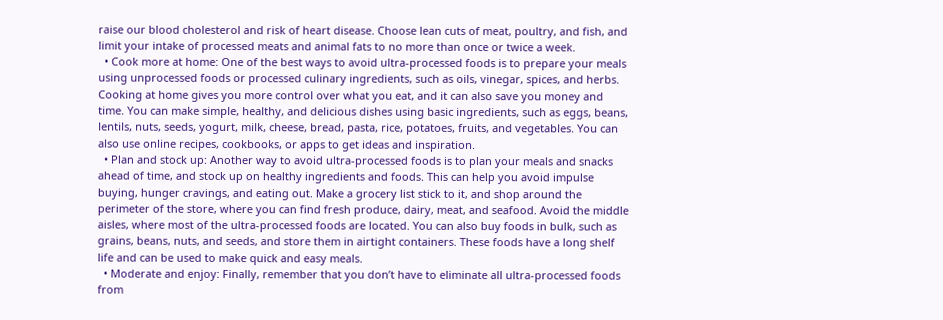raise our blood cholesterol and risk of heart disease. Choose lean cuts of meat, poultry, and fish, and limit your intake of processed meats and animal fats to no more than once or twice a week.
  • Cook more at home: One of the best ways to avoid ultra-processed foods is to prepare your meals using unprocessed foods or processed culinary ingredients, such as oils, vinegar, spices, and herbs. Cooking at home gives you more control over what you eat, and it can also save you money and time. You can make simple, healthy, and delicious dishes using basic ingredients, such as eggs, beans, lentils, nuts, seeds, yogurt, milk, cheese, bread, pasta, rice, potatoes, fruits, and vegetables. You can also use online recipes, cookbooks, or apps to get ideas and inspiration.
  • Plan and stock up: Another way to avoid ultra-processed foods is to plan your meals and snacks ahead of time, and stock up on healthy ingredients and foods. This can help you avoid impulse buying, hunger cravings, and eating out. Make a grocery list stick to it, and shop around the perimeter of the store, where you can find fresh produce, dairy, meat, and seafood. Avoid the middle aisles, where most of the ultra-processed foods are located. You can also buy foods in bulk, such as grains, beans, nuts, and seeds, and store them in airtight containers. These foods have a long shelf life and can be used to make quick and easy meals.
  • Moderate and enjoy: Finally, remember that you don’t have to eliminate all ultra-processed foods from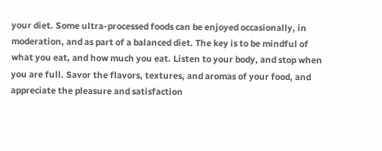your diet. Some ultra-processed foods can be enjoyed occasionally, in moderation, and as part of a balanced diet. The key is to be mindful of what you eat, and how much you eat. Listen to your body, and stop when you are full. Savor the flavors, textures, and aromas of your food, and appreciate the pleasure and satisfaction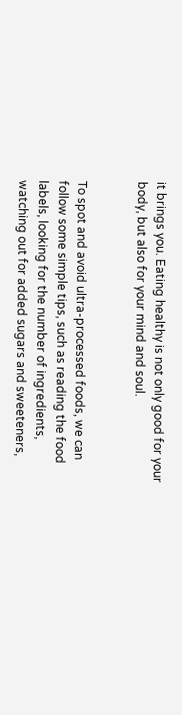it brings you. Eating healthy is not only good for your body, but also for your mind and soul.


To spot and avoid ultra-processed foods, we can follow some simple tips, such as reading the food labels, looking for the number of ingredients, watching out for added sugars and sweeteners,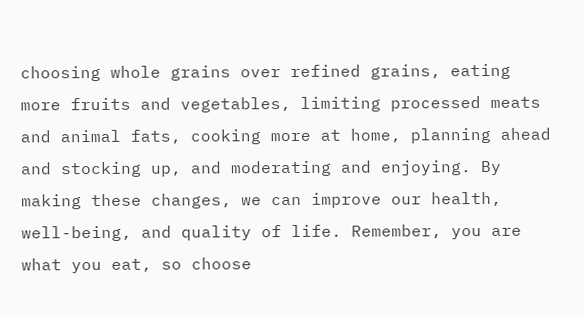choosing whole grains over refined grains, eating more fruits and vegetables, limiting processed meats and animal fats, cooking more at home, planning ahead and stocking up, and moderating and enjoying. By making these changes, we can improve our health, well-being, and quality of life. Remember, you are what you eat, so choose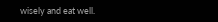wisely and eat well.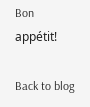Bon appétit!

Back to blog